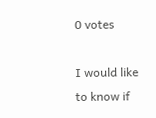0 votes

I would like to know if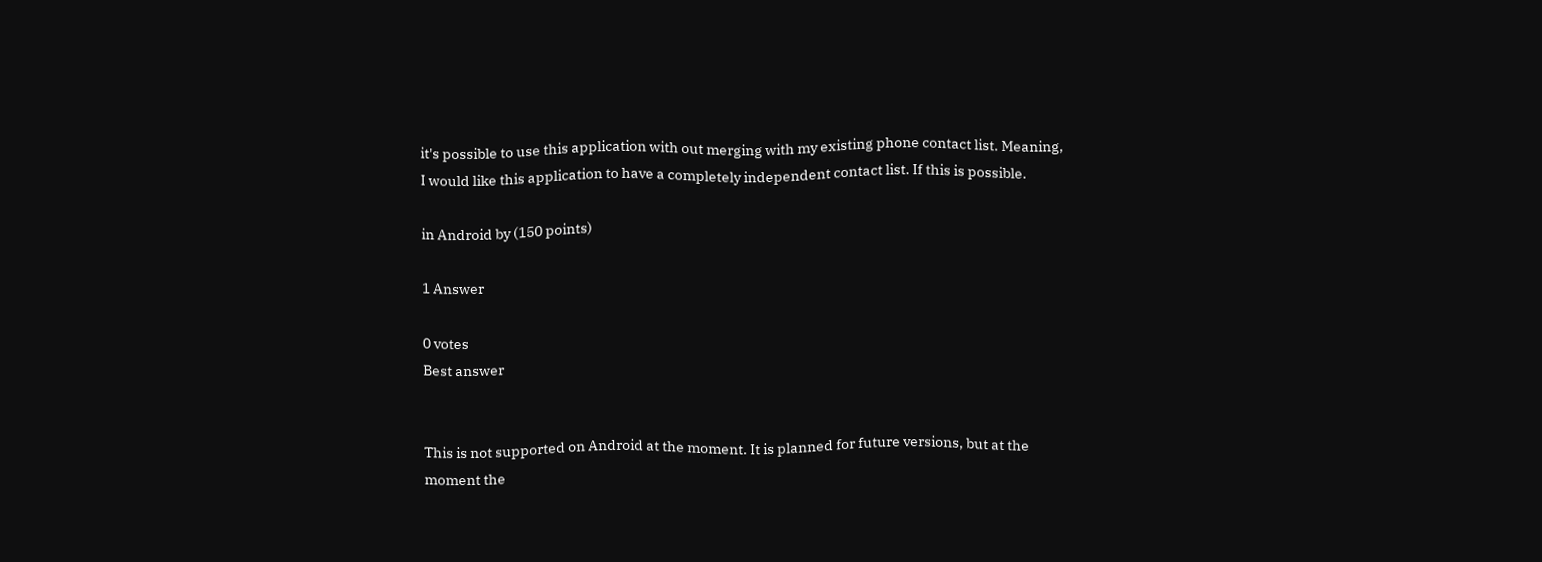it's possible to use this application with out merging with my existing phone contact list. Meaning, I would like this application to have a completely independent contact list. If this is possible.

in Android by (150 points)

1 Answer

0 votes
Best answer


This is not supported on Android at the moment. It is planned for future versions, but at the moment the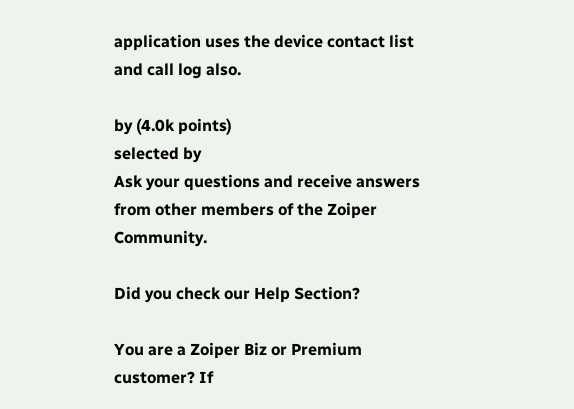application uses the device contact list and call log also.

by (4.0k points)
selected by
Ask your questions and receive answers from other members of the Zoiper Community.

Did you check our Help Section?

You are a Zoiper Biz or Premium customer? If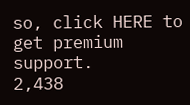so, click HERE to get premium support.
2,438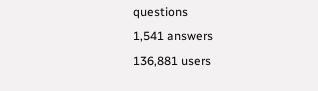questions
1,541 answers
136,881 users